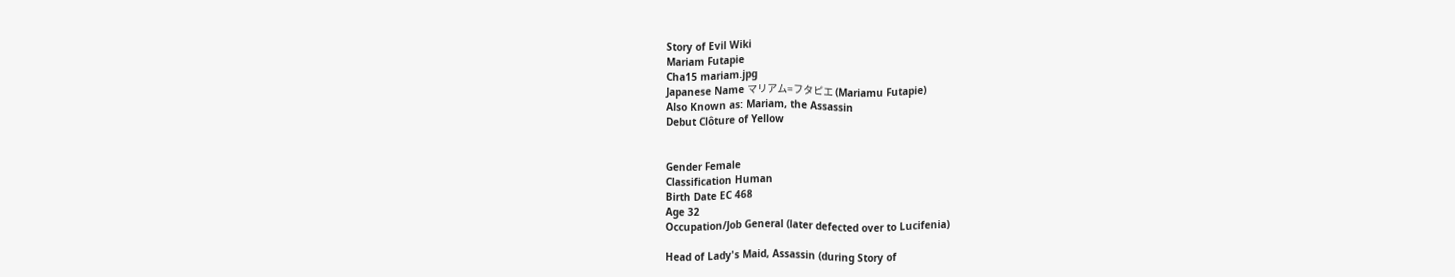Story of Evil Wiki
Mariam Futapie
Cha15 mariam.jpg
Japanese Name マリアム=フタピエ (Mariamu Futapie)
Also Known as: Mariam, the Assassin
Debut Clôture of Yellow


Gender Female
Classification Human
Birth Date EC 468
Age 32
Occupation/Job General (later defected over to Lucifenia)

Head of Lady's Maid, Assassin (during Story of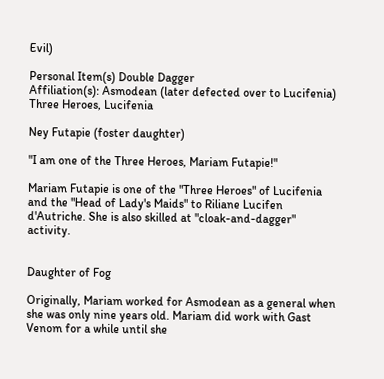Evil)

Personal Item(s) Double Dagger
Affiliation(s): Asmodean (later defected over to Lucifenia)
Three Heroes, Lucifenia

Ney Futapie (foster daughter)

"I am one of the Three Heroes, Mariam Futapie!"

Mariam Futapie is one of the "Three Heroes" of Lucifenia and the "Head of Lady's Maids" to Riliane Lucifen d'Autriche. She is also skilled at "cloak-and-dagger" activity.


Daughter of Fog

Originally, Mariam worked for Asmodean as a general when she was only nine years old. Mariam did work with Gast Venom for a while until she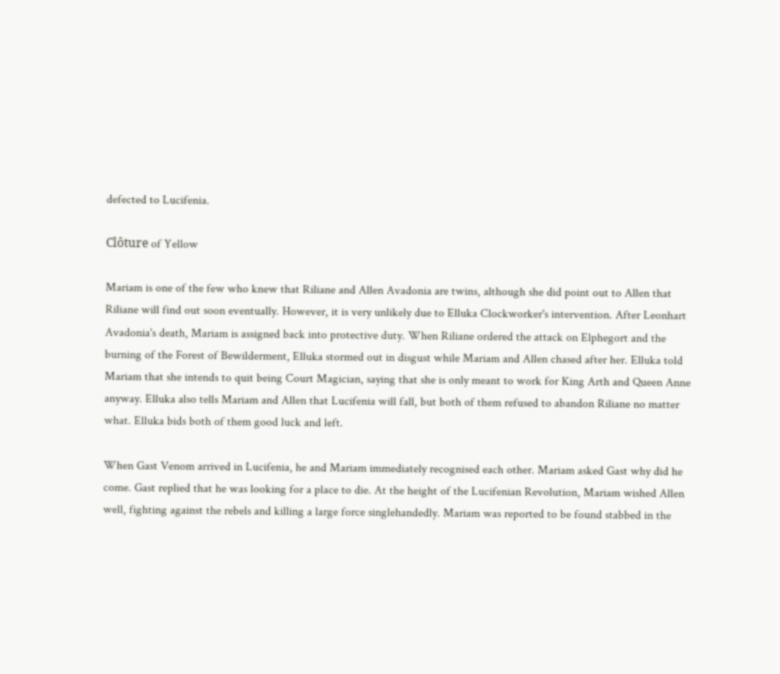defected to Lucifenia.

Clôture of Yellow

Mariam is one of the few who knew that Riliane and Allen Avadonia are twins, although she did point out to Allen that Riliane will find out soon eventually. However, it is very unlikely due to Elluka Clockworker's intervention. After Leonhart Avadonia's death, Mariam is assigned back into protective duty. When Riliane ordered the attack on Elphegort and the burning of the Forest of Bewilderment, Elluka stormed out in disgust while Mariam and Allen chased after her. Elluka told Mariam that she intends to quit being Court Magician, saying that she is only meant to work for King Arth and Queen Anne anyway. Elluka also tells Mariam and Allen that Lucifenia will fall, but both of them refused to abandon Riliane no matter what. Elluka bids both of them good luck and left.

When Gast Venom arrived in Lucifenia, he and Mariam immediately recognised each other. Mariam asked Gast why did he come. Gast replied that he was looking for a place to die. At the height of the Lucifenian Revolution, Mariam wished Allen well, fighting against the rebels and killing a large force singlehandedly. Mariam was reported to be found stabbed in the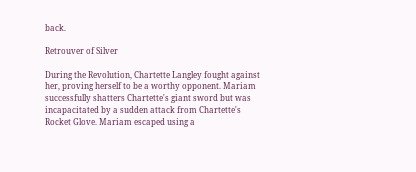back.

Retrouver of Silver

During the Revolution, Chartette Langley fought against her, proving herself to be a worthy opponent. Mariam successfully shatters Chartette's giant sword but was incapacitated by a sudden attack from Chartette's Rocket Glove. Mariam escaped using a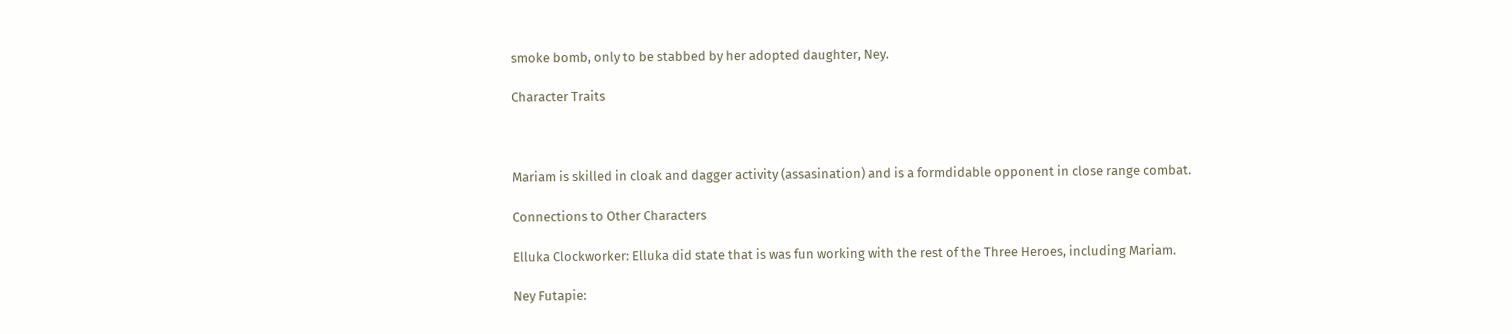smoke bomb, only to be stabbed by her adopted daughter, Ney.

Character Traits



Mariam is skilled in cloak and dagger activity (assasination) and is a formdidable opponent in close range combat.

Connections to Other Characters

Elluka Clockworker: Elluka did state that is was fun working with the rest of the Three Heroes, including Mariam.

Ney Futapie: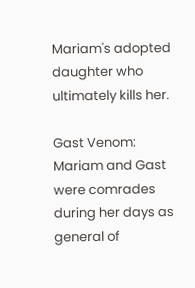Mariam's adopted daughter who ultimately kills her.

Gast Venom: Mariam and Gast were comrades during her days as general of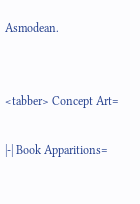Asmodean.


<tabber> Concept Art=

|-| Book Apparitions=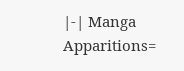|-| Manga Apparitions=